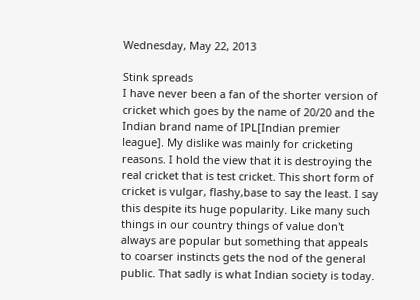Wednesday, May 22, 2013

Stink spreads
I have never been a fan of the shorter version of cricket which goes by the name of 20/20 and the Indian brand name of IPL[Indian premier league]. My dislike was mainly for cricketing reasons. I hold the view that it is destroying the real cricket that is test cricket. This short form of cricket is vulgar, flashy,base to say the least. I say this despite its huge popularity. Like many such things in our country things of value don't always are popular but something that appeals to coarser instincts gets the nod of the general public. That sadly is what Indian society is today.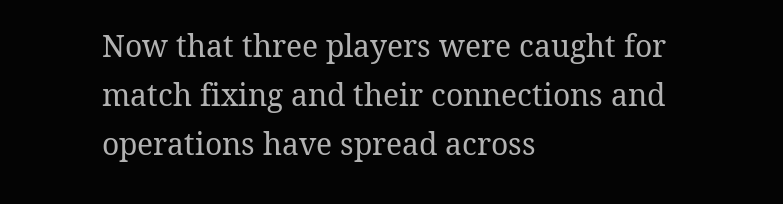Now that three players were caught for match fixing and their connections and operations have spread across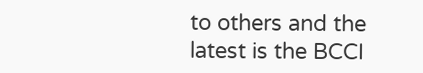to others and the latest is the BCCI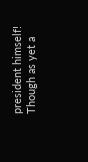president himself! Though as yet a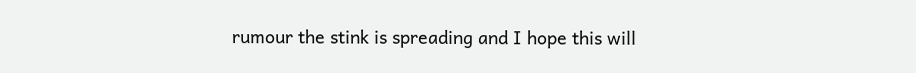rumour the stink is spreading and I hope this will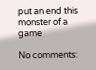put an end this monster of a game

No comments: